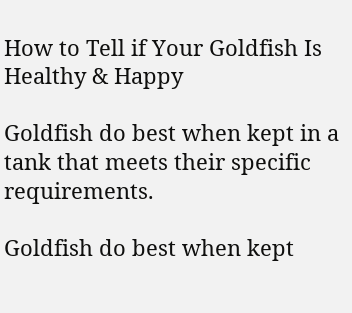How to Tell if Your Goldfish Is Healthy & Happy

Goldfish do best when kept in a tank that meets their specific requirements.

Goldfish do best when kept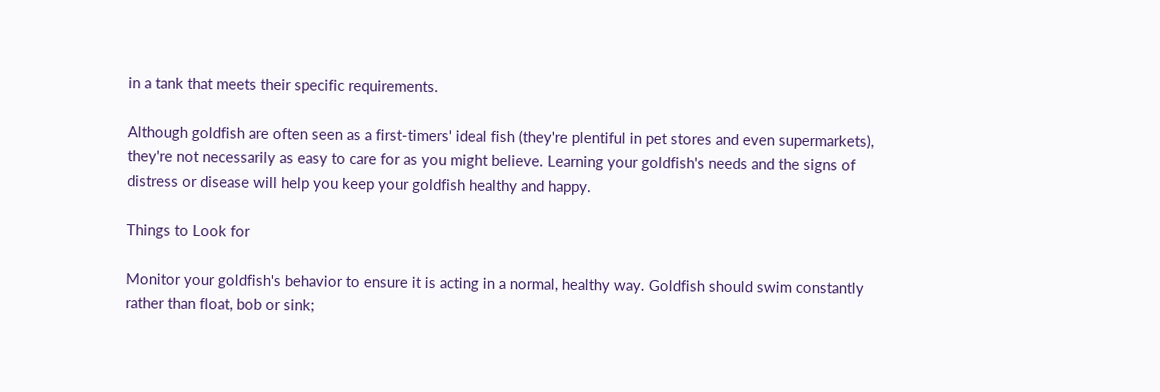in a tank that meets their specific requirements.

Although goldfish are often seen as a first-timers' ideal fish (they're plentiful in pet stores and even supermarkets), they're not necessarily as easy to care for as you might believe. Learning your goldfish's needs and the signs of distress or disease will help you keep your goldfish healthy and happy.

Things to Look for

Monitor your goldfish's behavior to ensure it is acting in a normal, healthy way. Goldfish should swim constantly rather than float, bob or sink;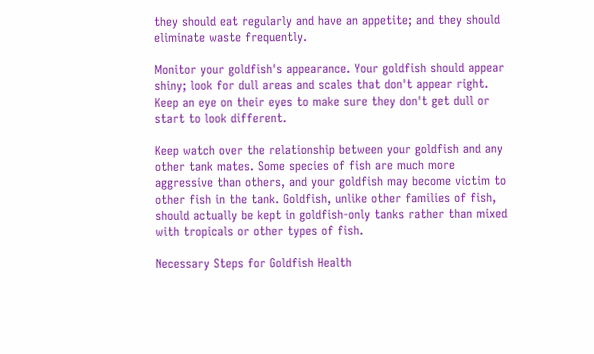they should eat regularly and have an appetite; and they should eliminate waste frequently.

Monitor your goldfish's appearance. Your goldfish should appear shiny; look for dull areas and scales that don't appear right. Keep an eye on their eyes to make sure they don't get dull or start to look different.

Keep watch over the relationship between your goldfish and any other tank mates. Some species of fish are much more aggressive than others, and your goldfish may become victim to other fish in the tank. Goldfish, unlike other families of fish, should actually be kept in goldfish-only tanks rather than mixed with tropicals or other types of fish.

Necessary Steps for Goldfish Health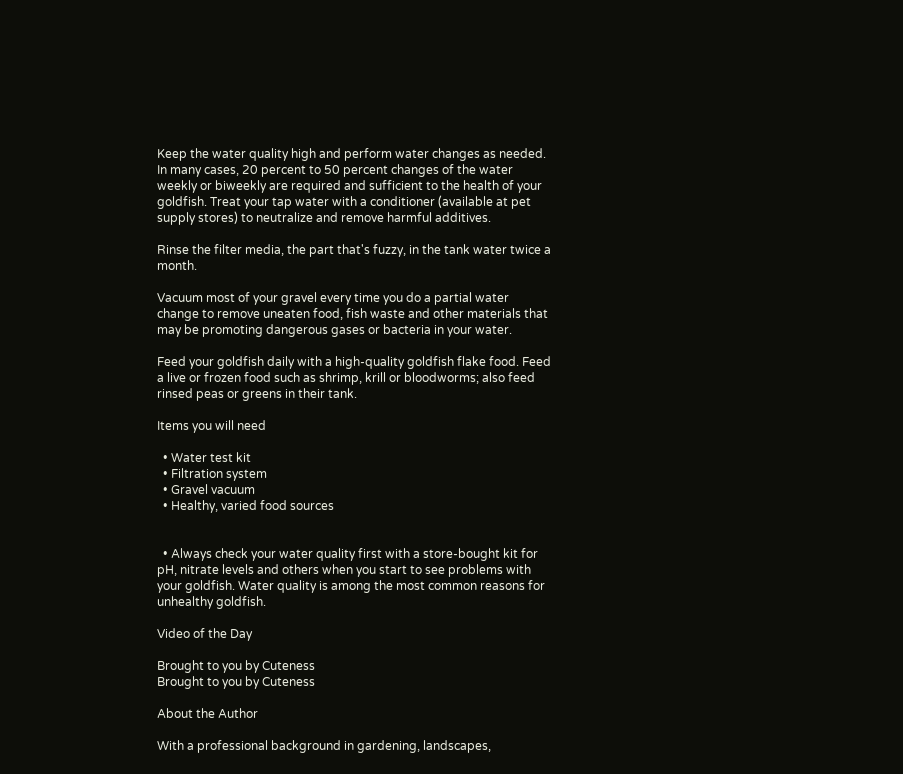Keep the water quality high and perform water changes as needed. In many cases, 20 percent to 50 percent changes of the water weekly or biweekly are required and sufficient to the health of your goldfish. Treat your tap water with a conditioner (available at pet supply stores) to neutralize and remove harmful additives.

Rinse the filter media, the part that's fuzzy, in the tank water twice a month.

Vacuum most of your gravel every time you do a partial water change to remove uneaten food, fish waste and other materials that may be promoting dangerous gases or bacteria in your water.

Feed your goldfish daily with a high-quality goldfish flake food. Feed a live or frozen food such as shrimp, krill or bloodworms; also feed rinsed peas or greens in their tank.

Items you will need

  • Water test kit
  • Filtration system
  • Gravel vacuum
  • Healthy, varied food sources


  • Always check your water quality first with a store-bought kit for pH, nitrate levels and others when you start to see problems with your goldfish. Water quality is among the most common reasons for unhealthy goldfish.

Video of the Day

Brought to you by Cuteness
Brought to you by Cuteness

About the Author

With a professional background in gardening, landscapes,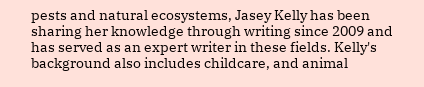pests and natural ecosystems, Jasey Kelly has been sharing her knowledge through writing since 2009 and has served as an expert writer in these fields. Kelly's background also includes childcare, and animal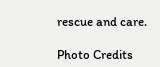rescue and care.

Photo Credits